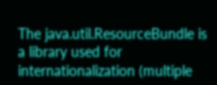The java.util.ResourceBundle is a library used for internationalization (multiple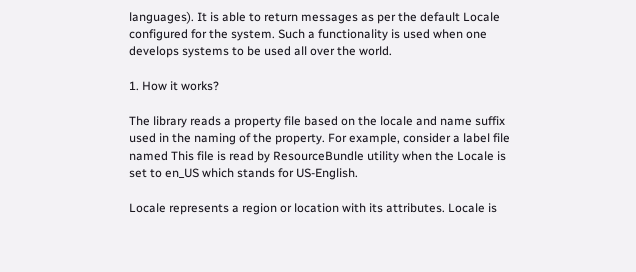languages). It is able to return messages as per the default Locale configured for the system. Such a functionality is used when one develops systems to be used all over the world.

1. How it works?

The library reads a property file based on the locale and name suffix used in the naming of the property. For example, consider a label file named This file is read by ResourceBundle utility when the Locale is set to en_US which stands for US-English.

Locale represents a region or location with its attributes. Locale is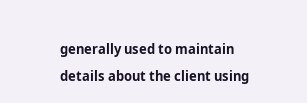generally used to maintain details about the client using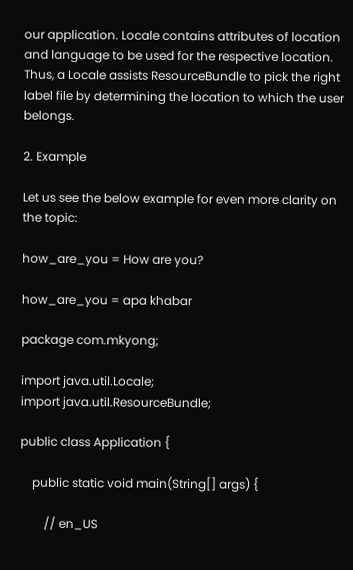our application. Locale contains attributes of location and language to be used for the respective location. Thus, a Locale assists ResourceBundle to pick the right label file by determining the location to which the user belongs.

2. Example

Let us see the below example for even more clarity on the topic:

how_are_you = How are you?

how_are_you = apa khabar

package com.mkyong;

import java.util.Locale;
import java.util.ResourceBundle;

public class Application {

    public static void main(String[] args) {

        // en_US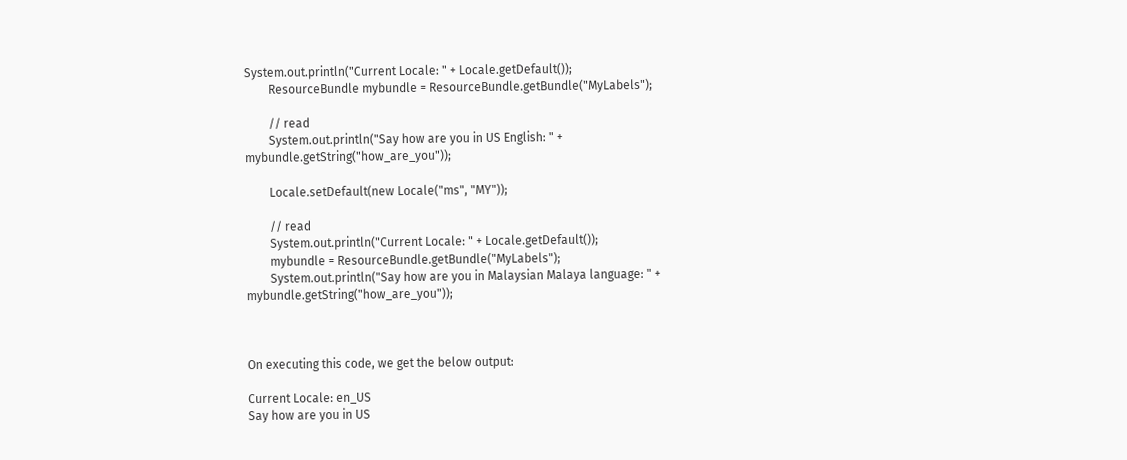System.out.println("Current Locale: " + Locale.getDefault());
        ResourceBundle mybundle = ResourceBundle.getBundle("MyLabels");

        // read
        System.out.println("Say how are you in US English: " + mybundle.getString("how_are_you"));

        Locale.setDefault(new Locale("ms", "MY"));

        // read
        System.out.println("Current Locale: " + Locale.getDefault());
        mybundle = ResourceBundle.getBundle("MyLabels");
        System.out.println("Say how are you in Malaysian Malaya language: " + mybundle.getString("how_are_you"));



On executing this code, we get the below output:

Current Locale: en_US
Say how are you in US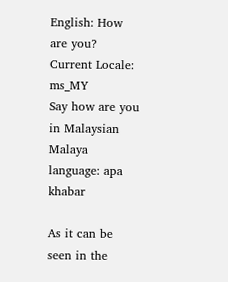English: How are you?
Current Locale: ms_MY
Say how are you in Malaysian Malaya language: apa khabar

As it can be seen in the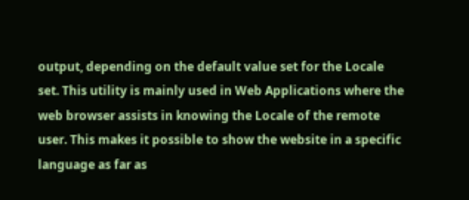output, depending on the default value set for the Locale set. This utility is mainly used in Web Applications where the web browser assists in knowing the Locale of the remote user. This makes it possible to show the website in a specific language as far as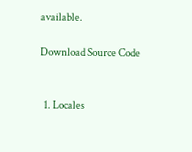available.

Download Source Code


  1. Locales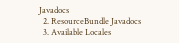Javadocs
  2. ResourceBundle Javadocs
  3. Available Locales